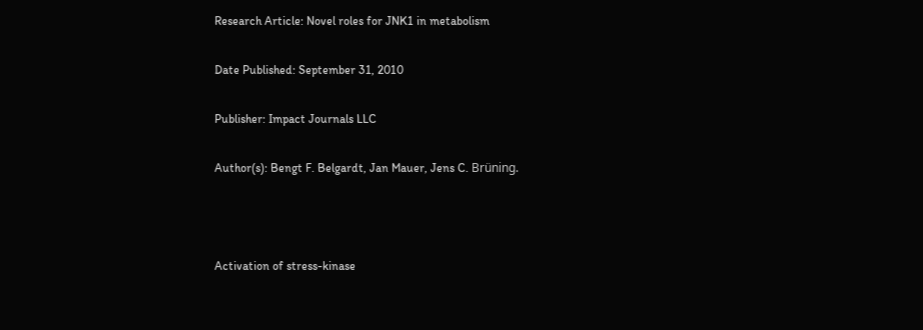Research Article: Novel roles for JNK1 in metabolism

Date Published: September 31, 2010

Publisher: Impact Journals LLC

Author(s): Bengt F. Belgardt, Jan Mauer, Jens C. Brüning.



Activation of stress-kinase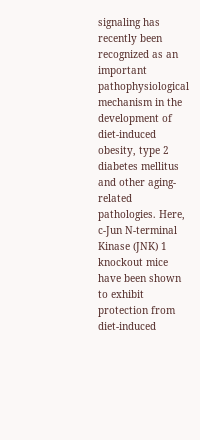signaling has recently been recognized as an important pathophysiological mechanism in the development of diet-induced obesity, type 2 diabetes mellitus and other aging-related pathologies. Here, c-Jun N-terminal Kinase (JNK) 1 knockout mice have been shown to exhibit protection from diet-induced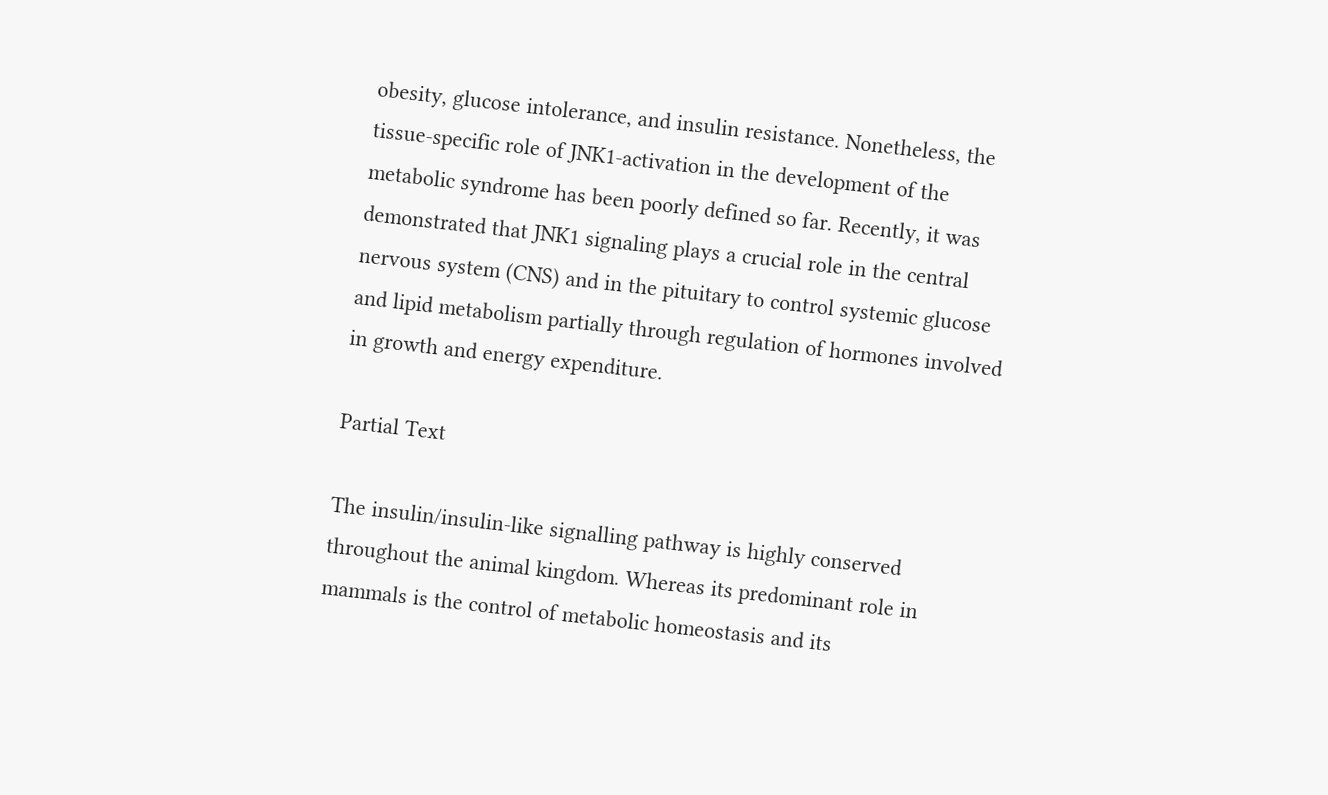obesity, glucose intolerance, and insulin resistance. Nonetheless, the tissue-specific role of JNK1-activation in the development of the metabolic syndrome has been poorly defined so far. Recently, it was demonstrated that JNK1 signaling plays a crucial role in the central nervous system (CNS) and in the pituitary to control systemic glucose and lipid metabolism partially through regulation of hormones involved in growth and energy expenditure.

Partial Text

The insulin/insulin-like signalling pathway is highly conserved throughout the animal kingdom. Whereas its predominant role in mammals is the control of metabolic homeostasis and its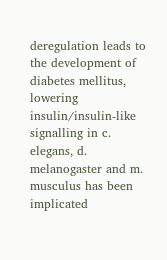deregulation leads to the development of diabetes mellitus, lowering insulin/insulin-like signalling in c. elegans, d. melanogaster and m. musculus has been implicated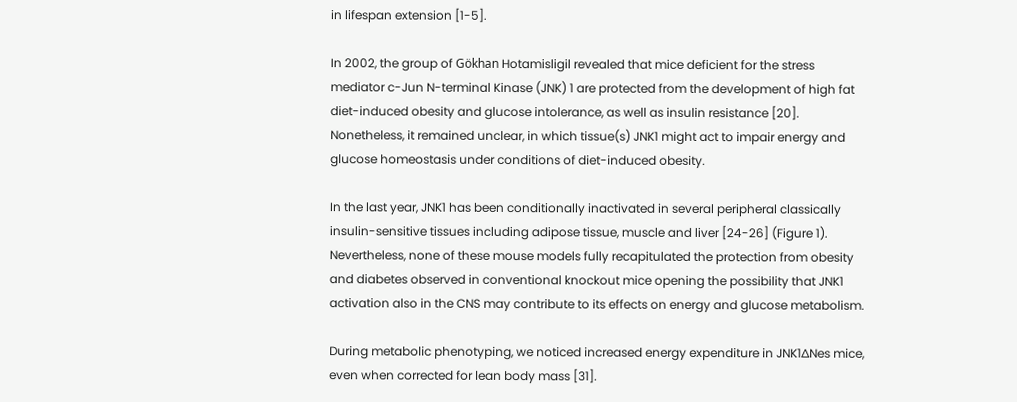in lifespan extension [1-5].

In 2002, the group of Gökhan Hotamisligil revealed that mice deficient for the stress mediator c-Jun N-terminal Kinase (JNK) 1 are protected from the development of high fat diet-induced obesity and glucose intolerance, as well as insulin resistance [20]. Nonetheless, it remained unclear, in which tissue(s) JNK1 might act to impair energy and glucose homeostasis under conditions of diet-induced obesity.

In the last year, JNK1 has been conditionally inactivated in several peripheral classically insulin-sensitive tissues including adipose tissue, muscle and liver [24-26] (Figure 1). Nevertheless, none of these mouse models fully recapitulated the protection from obesity and diabetes observed in conventional knockout mice opening the possibility that JNK1 activation also in the CNS may contribute to its effects on energy and glucose metabolism.

During metabolic phenotyping, we noticed increased energy expenditure in JNK1∆Nes mice, even when corrected for lean body mass [31].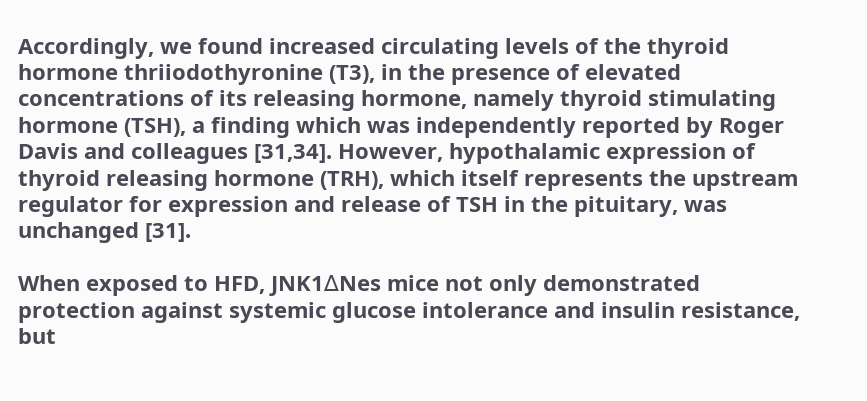Accordingly, we found increased circulating levels of the thyroid hormone thriiodothyronine (T3), in the presence of elevated concentrations of its releasing hormone, namely thyroid stimulating hormone (TSH), a finding which was independently reported by Roger Davis and colleagues [31,34]. However, hypothalamic expression of thyroid releasing hormone (TRH), which itself represents the upstream regulator for expression and release of TSH in the pituitary, was unchanged [31].

When exposed to HFD, JNK1∆Nes mice not only demonstrated protection against systemic glucose intolerance and insulin resistance, but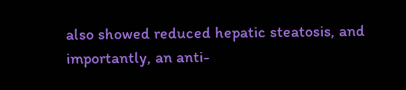also showed reduced hepatic steatosis, and importantly, an anti-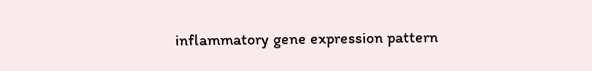inflammatory gene expression pattern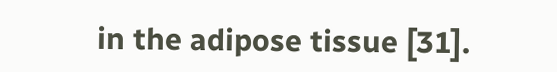in the adipose tissue [31].